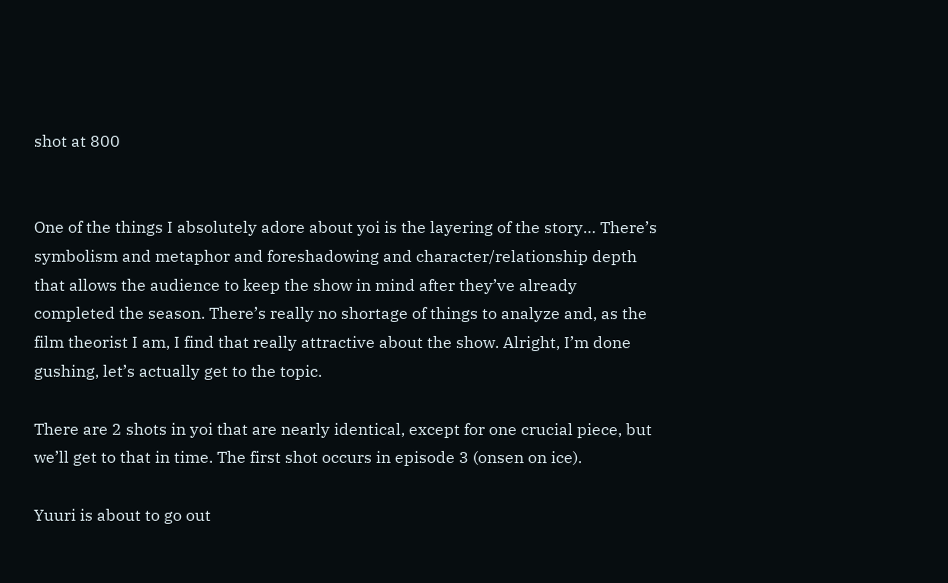shot at 800


One of the things I absolutely adore about yoi is the layering of the story… There’s symbolism and metaphor and foreshadowing and character/relationship depth that allows the audience to keep the show in mind after they’ve already completed the season. There’s really no shortage of things to analyze and, as the film theorist I am, I find that really attractive about the show. Alright, I’m done gushing, let’s actually get to the topic.

There are 2 shots in yoi that are nearly identical, except for one crucial piece, but we’ll get to that in time. The first shot occurs in episode 3 (onsen on ice).

Yuuri is about to go out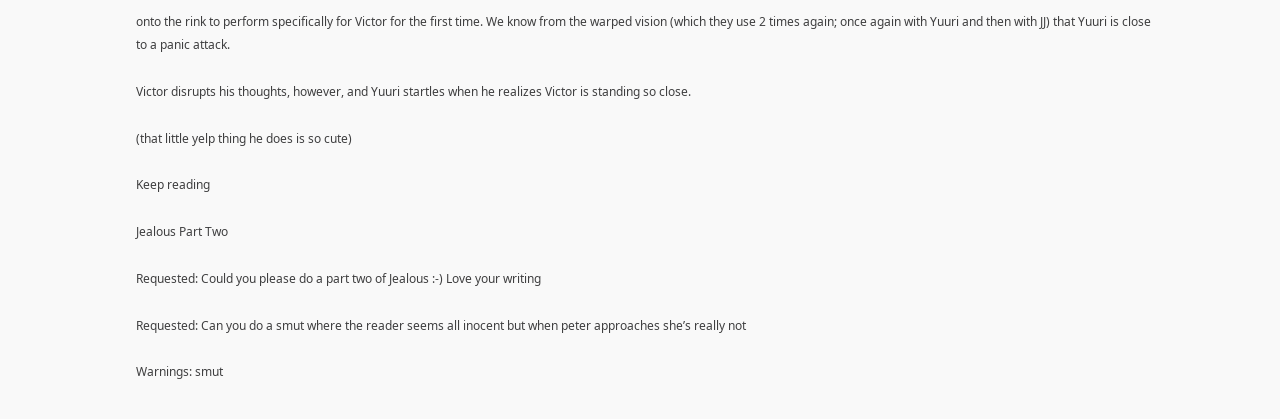onto the rink to perform specifically for Victor for the first time. We know from the warped vision (which they use 2 times again; once again with Yuuri and then with JJ) that Yuuri is close to a panic attack.

Victor disrupts his thoughts, however, and Yuuri startles when he realizes Victor is standing so close.

(that little yelp thing he does is so cute)

Keep reading

Jealous Part Two

Requested: Could you please do a part two of Jealous :-) Love your writing

Requested: Can you do a smut where the reader seems all inocent but when peter approaches she’s really not

Warnings: smut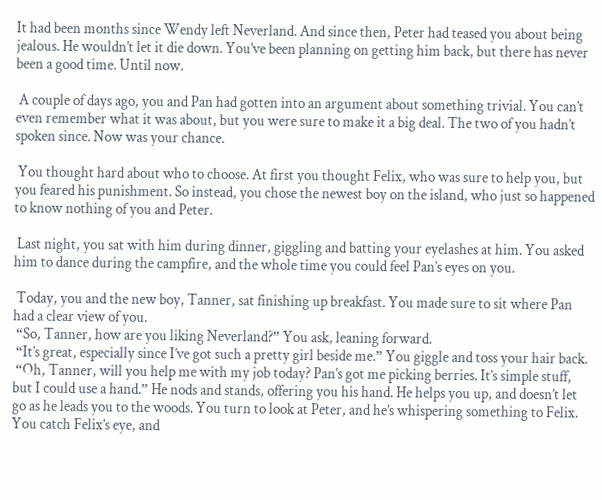It had been months since Wendy left Neverland. And since then, Peter had teased you about being jealous. He wouldn’t let it die down. You’ve been planning on getting him back, but there has never been a good time. Until now.

 A couple of days ago, you and Pan had gotten into an argument about something trivial. You can’t even remember what it was about, but you were sure to make it a big deal. The two of you hadn’t spoken since. Now was your chance.

 You thought hard about who to choose. At first you thought Felix, who was sure to help you, but you feared his punishment. So instead, you chose the newest boy on the island, who just so happened to know nothing of you and Peter.

 Last night, you sat with him during dinner, giggling and batting your eyelashes at him. You asked him to dance during the campfire, and the whole time you could feel Pan’s eyes on you.

 Today, you and the new boy, Tanner, sat finishing up breakfast. You made sure to sit where Pan had a clear view of you.
 “So, Tanner, how are you liking Neverland?” You ask, leaning forward.
 “It’s great, especially since I’ve got such a pretty girl beside me.” You giggle and toss your hair back.
 “Oh, Tanner, will you help me with my job today? Pan’s got me picking berries. It’s simple stuff, but I could use a hand.” He nods and stands, offering you his hand. He helps you up, and doesn’t let go as he leads you to the woods. You turn to look at Peter, and he’s whispering something to Felix. You catch Felix’s eye, and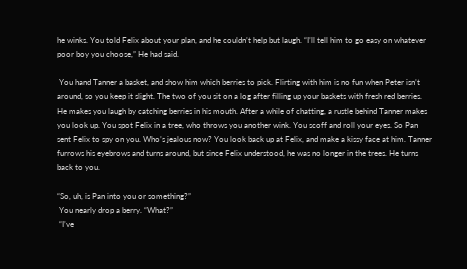he winks. You told Felix about your plan, and he couldn’t help but laugh. “I’ll tell him to go easy on whatever poor boy you choose,” He had said.

 You hand Tanner a basket, and show him which berries to pick. Flirting with him is no fun when Peter isn’t around, so you keep it slight. The two of you sit on a log after filling up your baskets with fresh red berries. He makes you laugh by catching berries in his mouth. After a while of chatting, a rustle behind Tanner makes you look up. You spot Felix in a tree, who throws you another wink. You scoff and roll your eyes. So Pan sent Felix to spy on you. Who’s jealous now? You look back up at Felix, and make a kissy face at him. Tanner furrows his eyebrows and turns around, but since Felix understood, he was no longer in the trees. He turns back to you.

“So, uh, is Pan into you or something?”
 You nearly drop a berry. “What?”
 “I’ve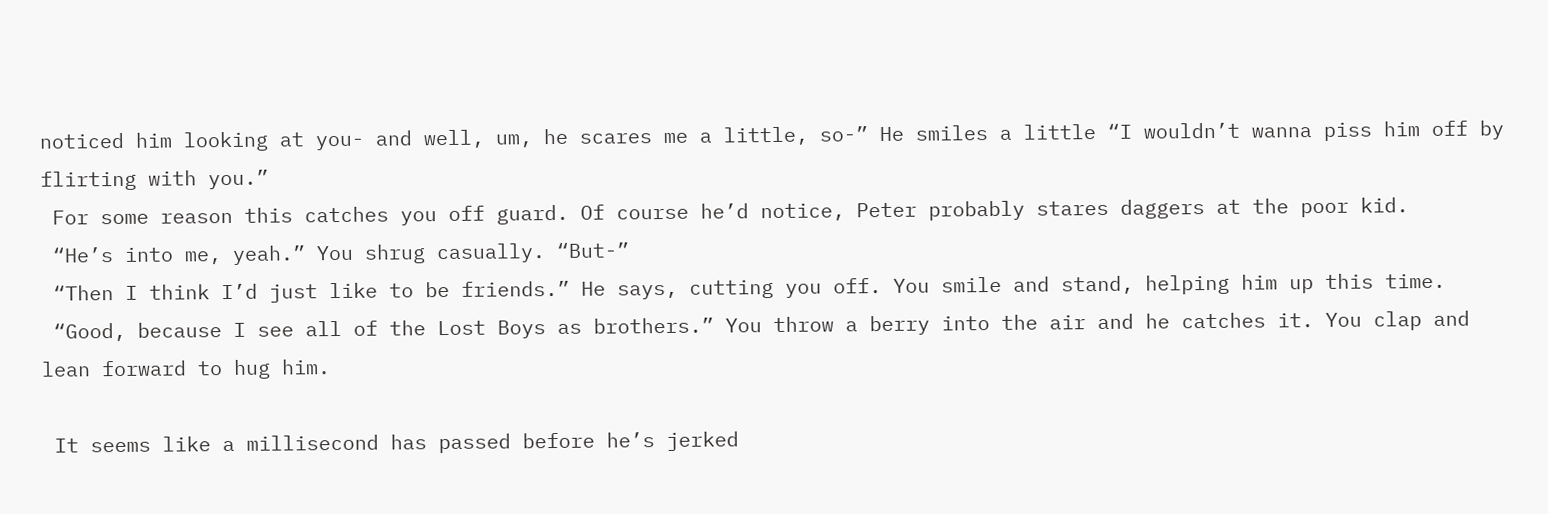noticed him looking at you- and well, um, he scares me a little, so-” He smiles a little “I wouldn’t wanna piss him off by flirting with you.”
 For some reason this catches you off guard. Of course he’d notice, Peter probably stares daggers at the poor kid.
 “He’s into me, yeah.” You shrug casually. “But-”
 “Then I think I’d just like to be friends.” He says, cutting you off. You smile and stand, helping him up this time.
 “Good, because I see all of the Lost Boys as brothers.” You throw a berry into the air and he catches it. You clap and lean forward to hug him.

 It seems like a millisecond has passed before he’s jerked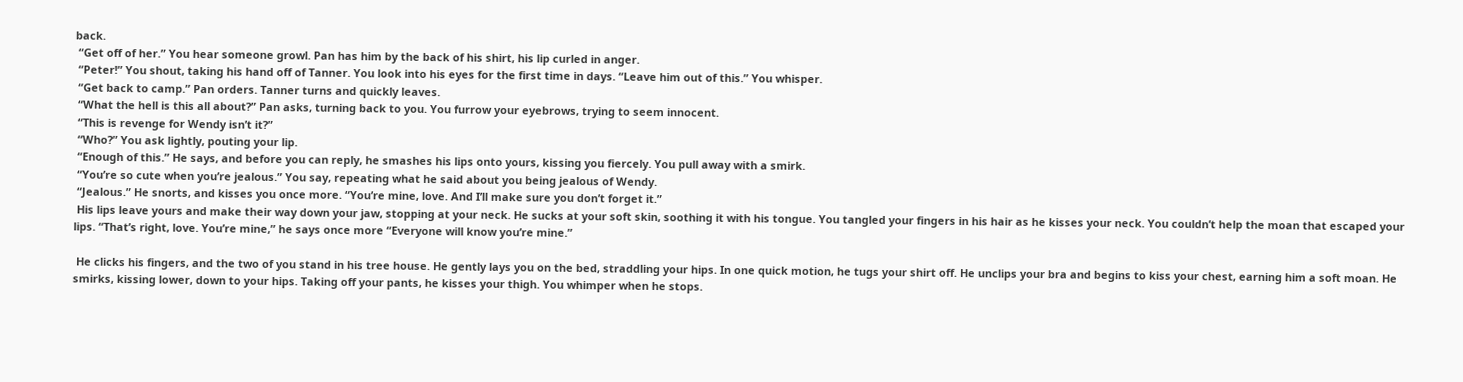back.
 “Get off of her.” You hear someone growl. Pan has him by the back of his shirt, his lip curled in anger.
 “Peter!” You shout, taking his hand off of Tanner. You look into his eyes for the first time in days. “Leave him out of this.” You whisper.
 “Get back to camp.” Pan orders. Tanner turns and quickly leaves.
 “What the hell is this all about?” Pan asks, turning back to you. You furrow your eyebrows, trying to seem innocent.
 “This is revenge for Wendy isn’t it?”
 “Who?” You ask lightly, pouting your lip.
 “Enough of this.” He says, and before you can reply, he smashes his lips onto yours, kissing you fiercely. You pull away with a smirk.
 “You’re so cute when you’re jealous.” You say, repeating what he said about you being jealous of Wendy.
 “Jealous.” He snorts, and kisses you once more. “You’re mine, love. And I’ll make sure you don’t forget it.”
 His lips leave yours and make their way down your jaw, stopping at your neck. He sucks at your soft skin, soothing it with his tongue. You tangled your fingers in his hair as he kisses your neck. You couldn’t help the moan that escaped your lips. “That’s right, love. You’re mine,” he says once more “Everyone will know you’re mine.”

 He clicks his fingers, and the two of you stand in his tree house. He gently lays you on the bed, straddling your hips. In one quick motion, he tugs your shirt off. He unclips your bra and begins to kiss your chest, earning him a soft moan. He smirks, kissing lower, down to your hips. Taking off your pants, he kisses your thigh. You whimper when he stops.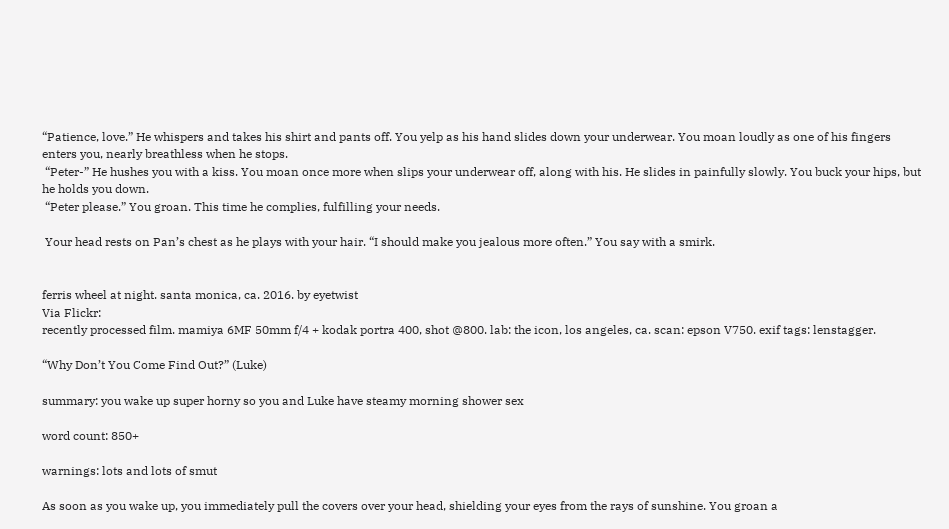“Patience, love.” He whispers and takes his shirt and pants off. You yelp as his hand slides down your underwear. You moan loudly as one of his fingers enters you, nearly breathless when he stops.
 “Peter-” He hushes you with a kiss. You moan once more when slips your underwear off, along with his. He slides in painfully slowly. You buck your hips, but he holds you down.
 “Peter please.” You groan. This time he complies, fulfilling your needs.

 Your head rests on Pan’s chest as he plays with your hair. “I should make you jealous more often.” You say with a smirk.


ferris wheel at night. santa monica, ca. 2016. by eyetwist
Via Flickr:
recently processed film. mamiya 6MF 50mm f/4 + kodak portra 400, shot @800. lab: the icon, los angeles, ca. scan: epson V750. exif tags: lenstagger.

“Why Don’t You Come Find Out?” (Luke)

summary: you wake up super horny so you and Luke have steamy morning shower sex

word count: 850+

warnings: lots and lots of smut

As soon as you wake up, you immediately pull the covers over your head, shielding your eyes from the rays of sunshine. You groan a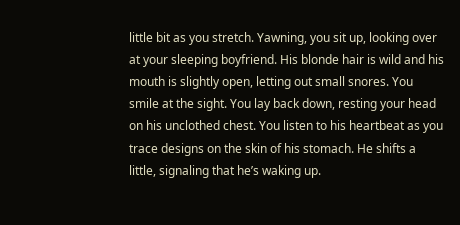little bit as you stretch. Yawning, you sit up, looking over at your sleeping boyfriend. His blonde hair is wild and his mouth is slightly open, letting out small snores. You smile at the sight. You lay back down, resting your head on his unclothed chest. You listen to his heartbeat as you trace designs on the skin of his stomach. He shifts a little, signaling that he’s waking up.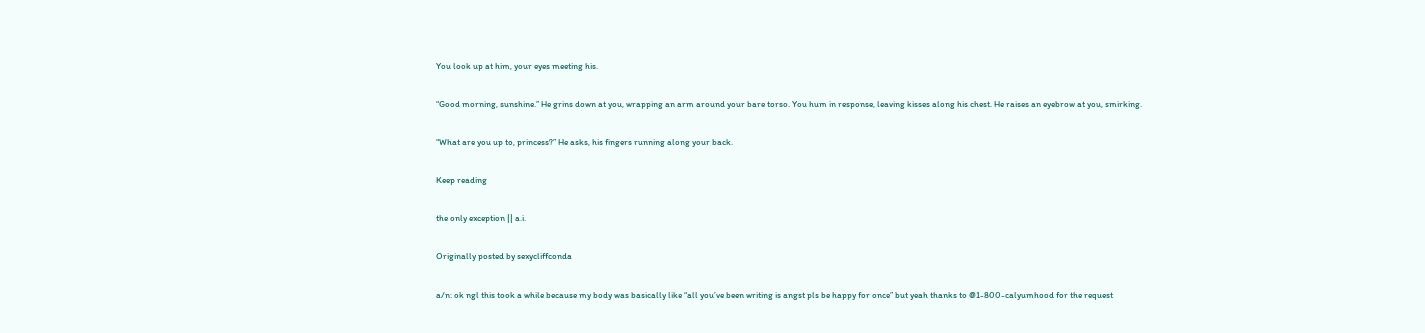You look up at him, your eyes meeting his.

“Good morning, sunshine.” He grins down at you, wrapping an arm around your bare torso. You hum in response, leaving kisses along his chest. He raises an eyebrow at you, smirking.

“What are you up to, princess?” He asks, his fingers running along your back.

Keep reading

the only exception || a.i.

Originally posted by sexycliffconda

a/n: ok ngl this took a while because my body was basically like “all you’ve been writing is angst pls be happy for once” but yeah thanks to @1-800-calyumhood for the request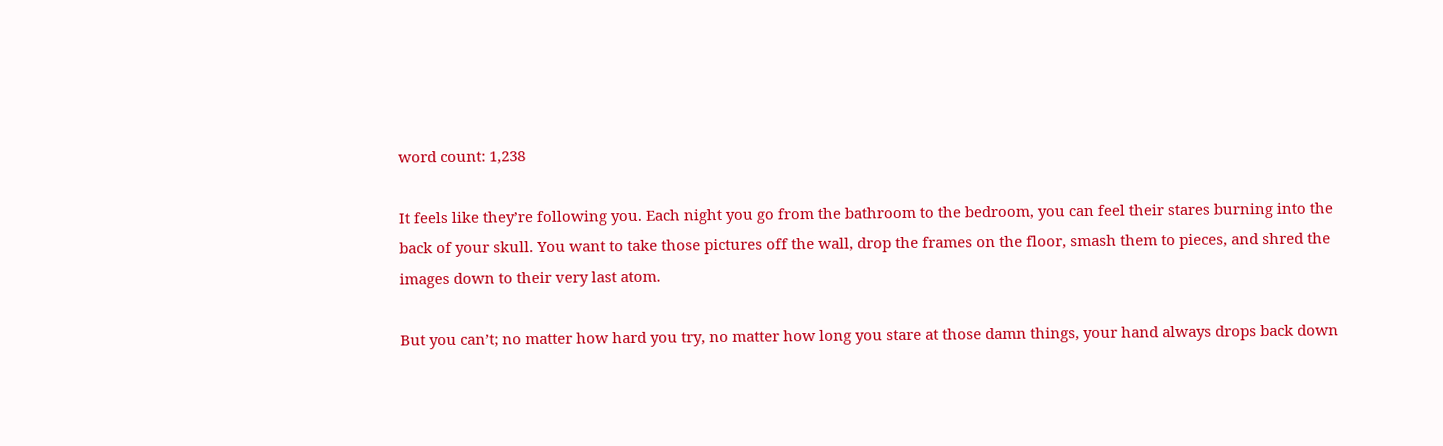word count: 1,238

It feels like they’re following you. Each night you go from the bathroom to the bedroom, you can feel their stares burning into the back of your skull. You want to take those pictures off the wall, drop the frames on the floor, smash them to pieces, and shred the images down to their very last atom.

But you can’t; no matter how hard you try, no matter how long you stare at those damn things, your hand always drops back down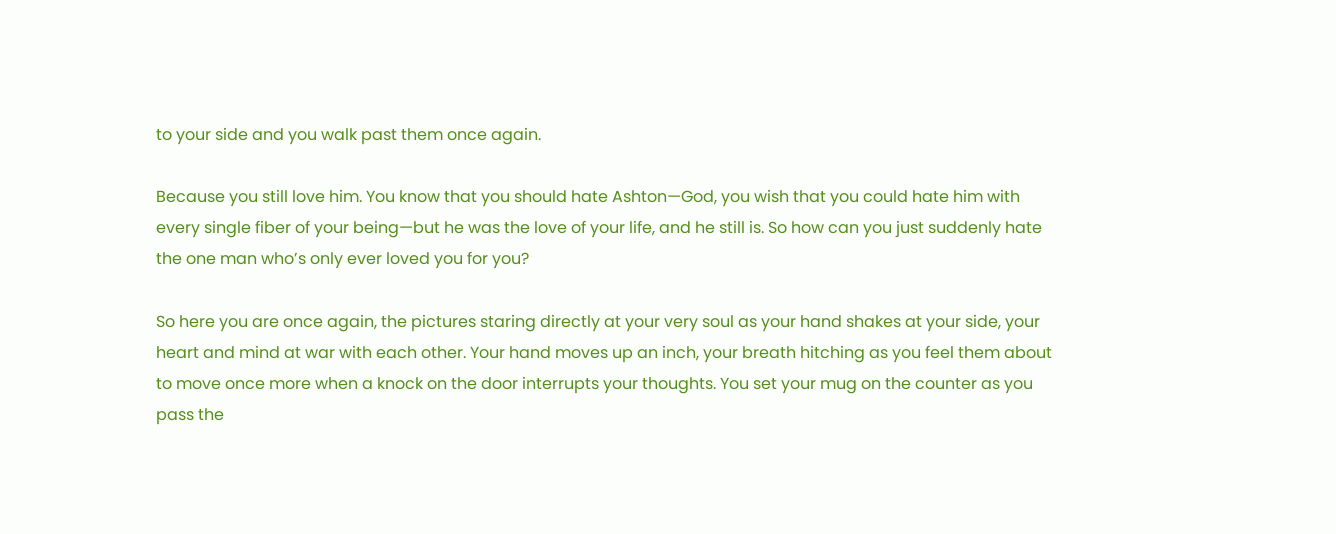to your side and you walk past them once again.

Because you still love him. You know that you should hate Ashton—God, you wish that you could hate him with every single fiber of your being—but he was the love of your life, and he still is. So how can you just suddenly hate the one man who’s only ever loved you for you?

So here you are once again, the pictures staring directly at your very soul as your hand shakes at your side, your heart and mind at war with each other. Your hand moves up an inch, your breath hitching as you feel them about to move once more when a knock on the door interrupts your thoughts. You set your mug on the counter as you pass the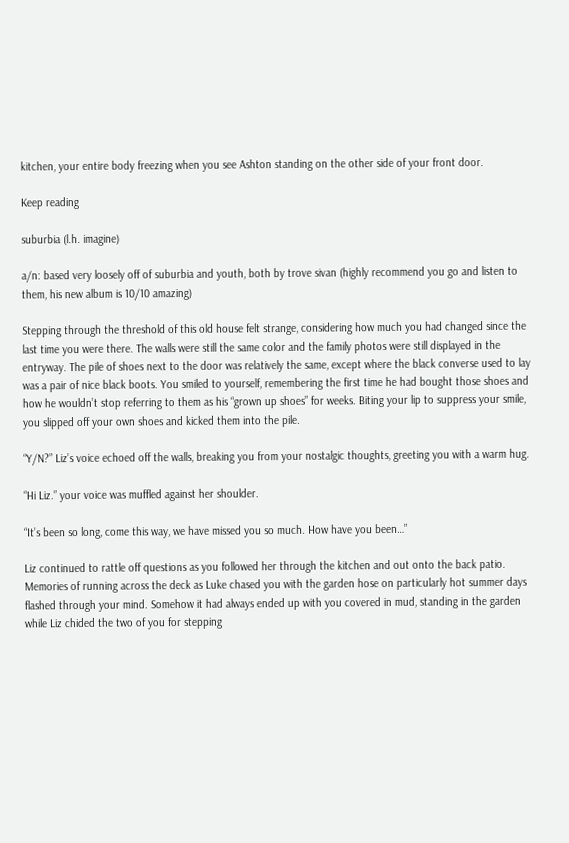kitchen, your entire body freezing when you see Ashton standing on the other side of your front door.

Keep reading

suburbia (l.h. imagine)

a/n: based very loosely off of suburbia and youth, both by trove sivan (highly recommend you go and listen to them, his new album is 10/10 amazing)

Stepping through the threshold of this old house felt strange, considering how much you had changed since the last time you were there. The walls were still the same color and the family photos were still displayed in the entryway. The pile of shoes next to the door was relatively the same, except where the black converse used to lay was a pair of nice black boots. You smiled to yourself, remembering the first time he had bought those shoes and how he wouldn’t stop referring to them as his “grown up shoes” for weeks. Biting your lip to suppress your smile, you slipped off your own shoes and kicked them into the pile.

“Y/N?” Liz’s voice echoed off the walls, breaking you from your nostalgic thoughts, greeting you with a warm hug.

“Hi Liz.” your voice was muffled against her shoulder.

“It’s been so long, come this way, we have missed you so much. How have you been…”

Liz continued to rattle off questions as you followed her through the kitchen and out onto the back patio. Memories of running across the deck as Luke chased you with the garden hose on particularly hot summer days flashed through your mind. Somehow it had always ended up with you covered in mud, standing in the garden while Liz chided the two of you for stepping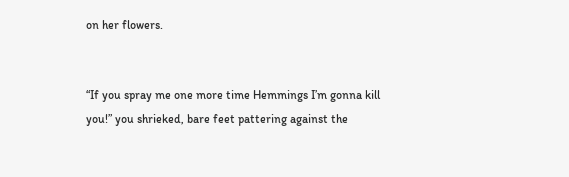on her flowers.


“If you spray me one more time Hemmings I’m gonna kill you!” you shrieked, bare feet pattering against the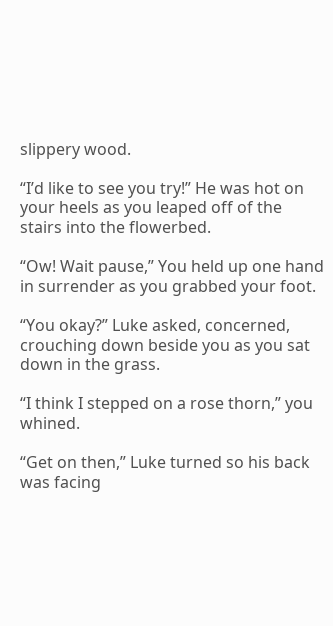slippery wood.

“I’d like to see you try!” He was hot on your heels as you leaped off of the stairs into the flowerbed.

“Ow! Wait pause,” You held up one hand in surrender as you grabbed your foot.

“You okay?” Luke asked, concerned, crouching down beside you as you sat down in the grass.

“I think I stepped on a rose thorn,” you whined.

“Get on then,” Luke turned so his back was facing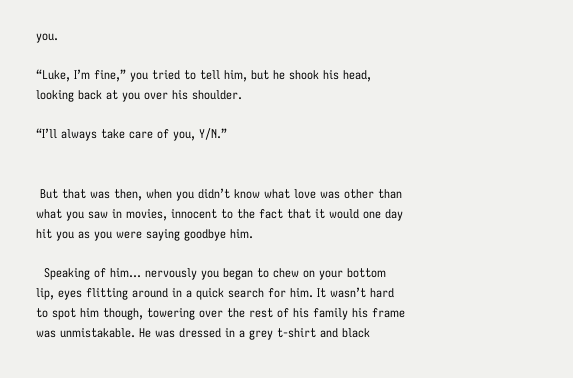you.

“Luke, I’m fine,” you tried to tell him, but he shook his head, looking back at you over his shoulder.

“I’ll always take care of you, Y/N.”


 But that was then, when you didn’t know what love was other than what you saw in movies, innocent to the fact that it would one day hit you as you were saying goodbye him.

  Speaking of him… nervously you began to chew on your bottom lip, eyes flitting around in a quick search for him. It wasn’t hard to spot him though, towering over the rest of his family his frame was unmistakable. He was dressed in a grey t-shirt and black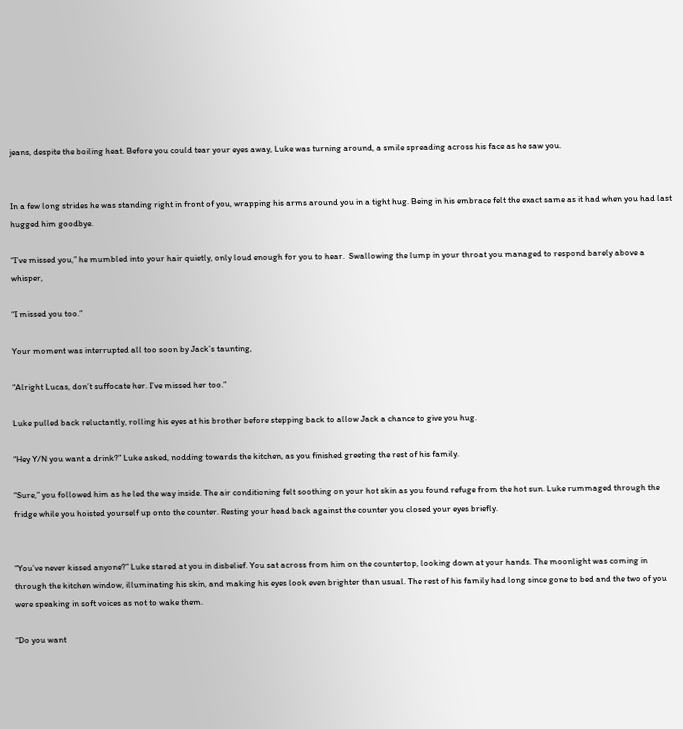jeans, despite the boiling heat. Before you could tear your eyes away, Luke was turning around, a smile spreading across his face as he saw you.


In a few long strides he was standing right in front of you, wrapping his arms around you in a tight hug. Being in his embrace felt the exact same as it had when you had last hugged him goodbye.

“I’ve missed you,” he mumbled into your hair quietly, only loud enough for you to hear.  Swallowing the lump in your throat you managed to respond barely above a whisper,

“I missed you too.”

Your moment was interrupted all too soon by Jack’s taunting,

“Alright Lucas, don’t suffocate her. I’ve missed her too.”

Luke pulled back reluctantly, rolling his eyes at his brother before stepping back to allow Jack a chance to give you hug.

“Hey Y/N you want a drink?” Luke asked, nodding towards the kitchen, as you finished greeting the rest of his family.

“Sure,” you followed him as he led the way inside. The air conditioning felt soothing on your hot skin as you found refuge from the hot sun. Luke rummaged through the fridge while you hoisted yourself up onto the counter. Resting your head back against the counter you closed your eyes briefly.


“You’ve never kissed anyone?” Luke stared at you in disbelief. You sat across from him on the countertop, looking down at your hands. The moonlight was coming in through the kitchen window, illuminating his skin, and making his eyes look even brighter than usual. The rest of his family had long since gone to bed and the two of you were speaking in soft voices as not to wake them.

“Do you want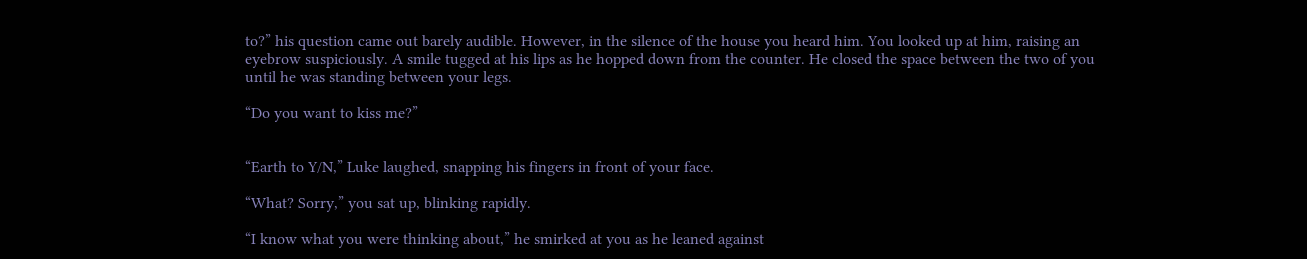to?” his question came out barely audible. However, in the silence of the house you heard him. You looked up at him, raising an eyebrow suspiciously. A smile tugged at his lips as he hopped down from the counter. He closed the space between the two of you until he was standing between your legs.

“Do you want to kiss me?”


“Earth to Y/N,” Luke laughed, snapping his fingers in front of your face.

“What? Sorry,” you sat up, blinking rapidly.

“I know what you were thinking about,” he smirked at you as he leaned against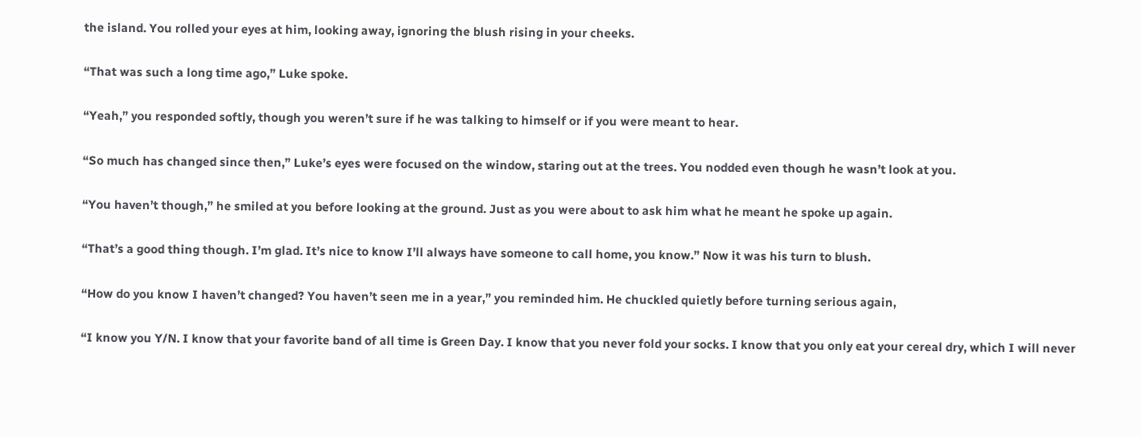the island. You rolled your eyes at him, looking away, ignoring the blush rising in your cheeks.

“That was such a long time ago,” Luke spoke.

“Yeah,” you responded softly, though you weren’t sure if he was talking to himself or if you were meant to hear.

“So much has changed since then,” Luke’s eyes were focused on the window, staring out at the trees. You nodded even though he wasn’t look at you.

“You haven’t though,” he smiled at you before looking at the ground. Just as you were about to ask him what he meant he spoke up again.

“That’s a good thing though. I’m glad. It’s nice to know I’ll always have someone to call home, you know.” Now it was his turn to blush.

“How do you know I haven’t changed? You haven’t seen me in a year,” you reminded him. He chuckled quietly before turning serious again,

“I know you Y/N. I know that your favorite band of all time is Green Day. I know that you never fold your socks. I know that you only eat your cereal dry, which I will never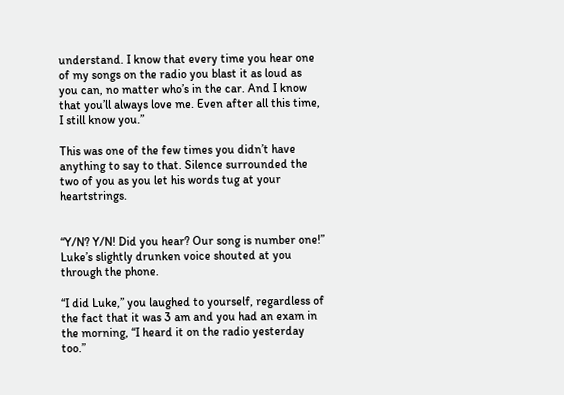understand. I know that every time you hear one of my songs on the radio you blast it as loud as you can, no matter who’s in the car. And I know that you’ll always love me. Even after all this time, I still know you.”

This was one of the few times you didn’t have anything to say to that. Silence surrounded the two of you as you let his words tug at your heartstrings.


“Y/N? Y/N! Did you hear? Our song is number one!” Luke’s slightly drunken voice shouted at you through the phone.

“I did Luke,” you laughed to yourself, regardless of the fact that it was 3 am and you had an exam in the morning, “I heard it on the radio yesterday too.”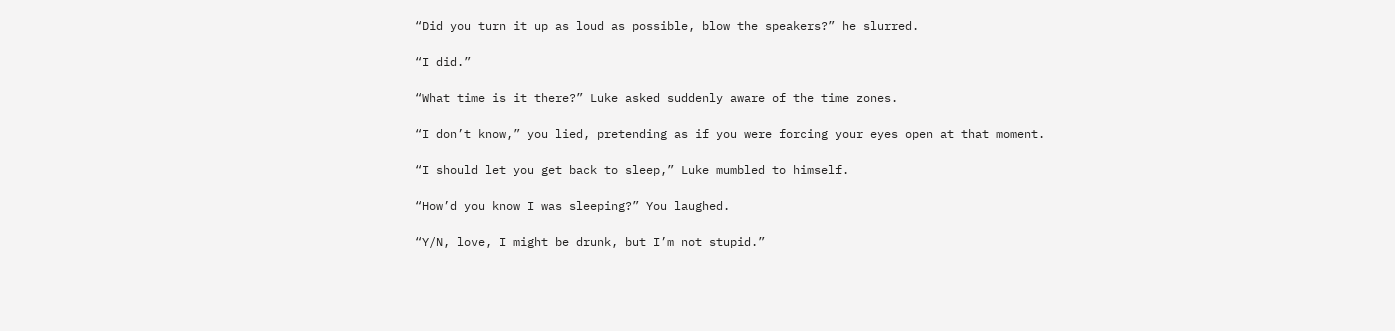“Did you turn it up as loud as possible, blow the speakers?” he slurred.

“I did.”

“What time is it there?” Luke asked suddenly aware of the time zones.

“I don’t know,” you lied, pretending as if you were forcing your eyes open at that moment.

“I should let you get back to sleep,” Luke mumbled to himself.

“How’d you know I was sleeping?” You laughed.

“Y/N, love, I might be drunk, but I’m not stupid.”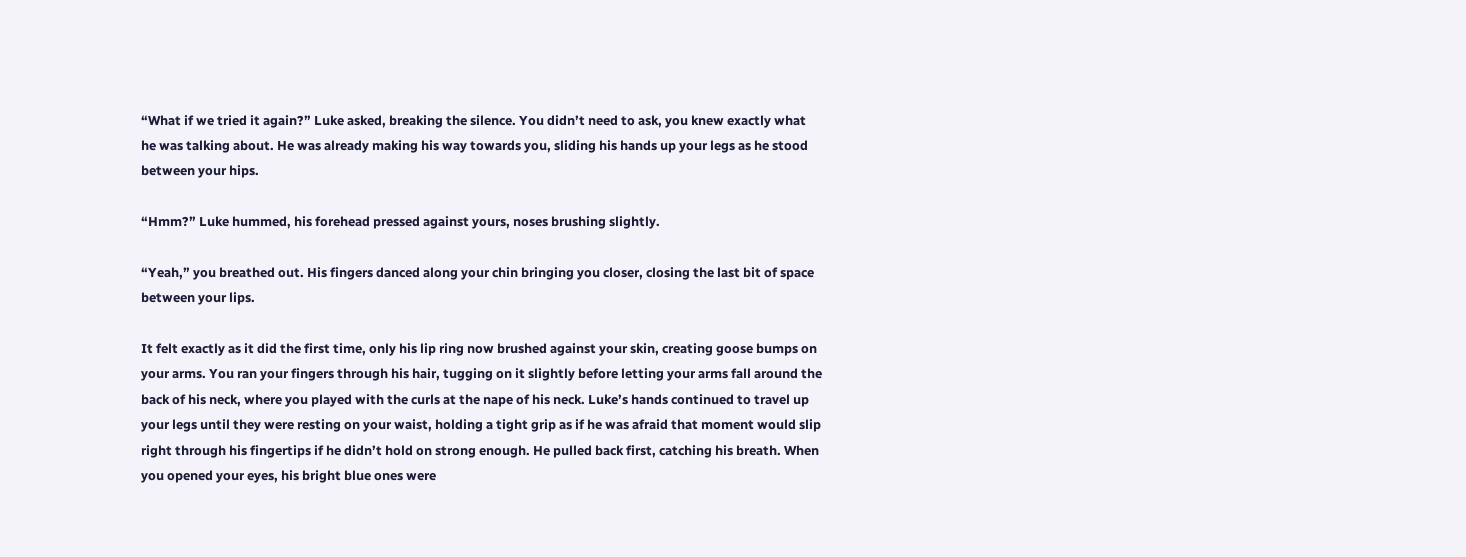“What if we tried it again?” Luke asked, breaking the silence. You didn’t need to ask, you knew exactly what he was talking about. He was already making his way towards you, sliding his hands up your legs as he stood between your hips.

“Hmm?” Luke hummed, his forehead pressed against yours, noses brushing slightly.

“Yeah,” you breathed out. His fingers danced along your chin bringing you closer, closing the last bit of space between your lips.

It felt exactly as it did the first time, only his lip ring now brushed against your skin, creating goose bumps on your arms. You ran your fingers through his hair, tugging on it slightly before letting your arms fall around the back of his neck, where you played with the curls at the nape of his neck. Luke’s hands continued to travel up your legs until they were resting on your waist, holding a tight grip as if he was afraid that moment would slip right through his fingertips if he didn’t hold on strong enough. He pulled back first, catching his breath. When you opened your eyes, his bright blue ones were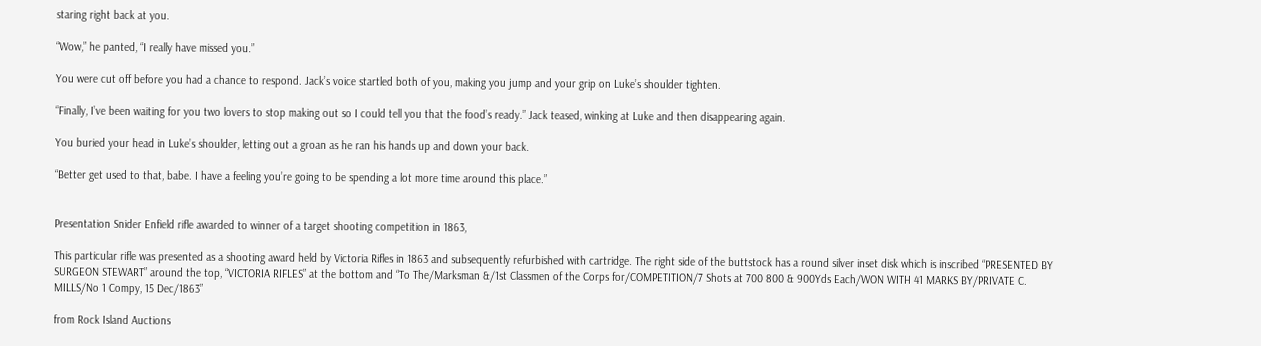staring right back at you.

“Wow,” he panted, “I really have missed you.”

You were cut off before you had a chance to respond. Jack’s voice startled both of you, making you jump and your grip on Luke’s shoulder tighten.

“Finally, I’ve been waiting for you two lovers to stop making out so I could tell you that the food’s ready.” Jack teased, winking at Luke and then disappearing again.

You buried your head in Luke’s shoulder, letting out a groan as he ran his hands up and down your back.

“Better get used to that, babe. I have a feeling you’re going to be spending a lot more time around this place.”


Presentation Snider Enfield rifle awarded to winner of a target shooting competition in 1863,

This particular rifle was presented as a shooting award held by Victoria Rifles in 1863 and subsequently refurbished with cartridge. The right side of the buttstock has a round silver inset disk which is inscribed “PRESENTED BY SURGEON STEWART” around the top, “VICTORIA RIFLES” at the bottom and “To The/Marksman &/1st Classmen of the Corps for/COMPETITION/7 Shots at 700 800 & 900Yds Each/WON WITH 41 MARKS BY/PRIVATE C. MILLS/No 1 Compy, 15 Dec/1863”

from Rock Island Auctions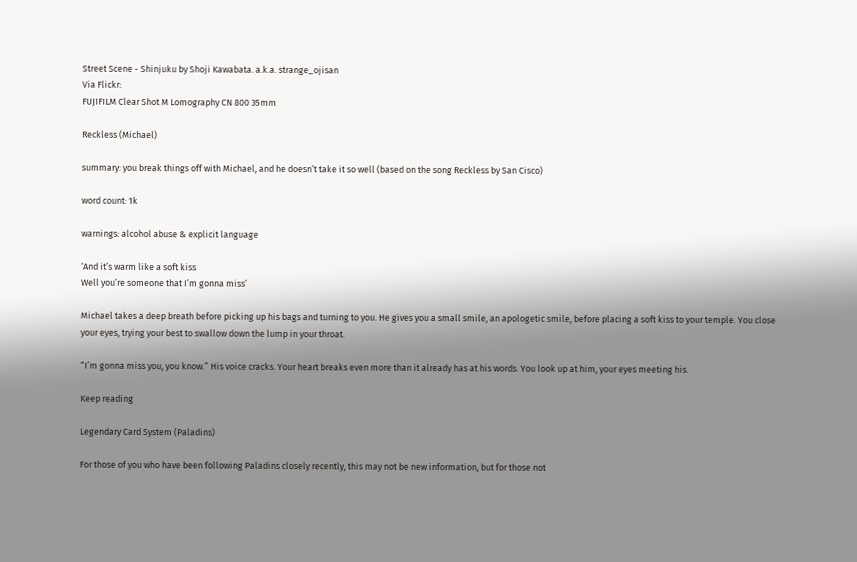Street Scene - Shinjuku by Shoji Kawabata. a.k.a. strange_ojisan
Via Flickr:
FUJIFILM Clear Shot M Lomography CN 800 35mm

Reckless (Michael)

summary: you break things off with Michael, and he doesn’t take it so well (based on the song Reckless by San Cisco)

word count: 1k

warnings: alcohol abuse & explicit language

‘And it’s warm like a soft kiss
Well you’re someone that I’m gonna miss’

Michael takes a deep breath before picking up his bags and turning to you. He gives you a small smile, an apologetic smile, before placing a soft kiss to your temple. You close your eyes, trying your best to swallow down the lump in your throat.

“I’m gonna miss you, you know.” His voice cracks. Your heart breaks even more than it already has at his words. You look up at him, your eyes meeting his.

Keep reading

Legendary Card System (Paladins)

For those of you who have been following Paladins closely recently, this may not be new information, but for those not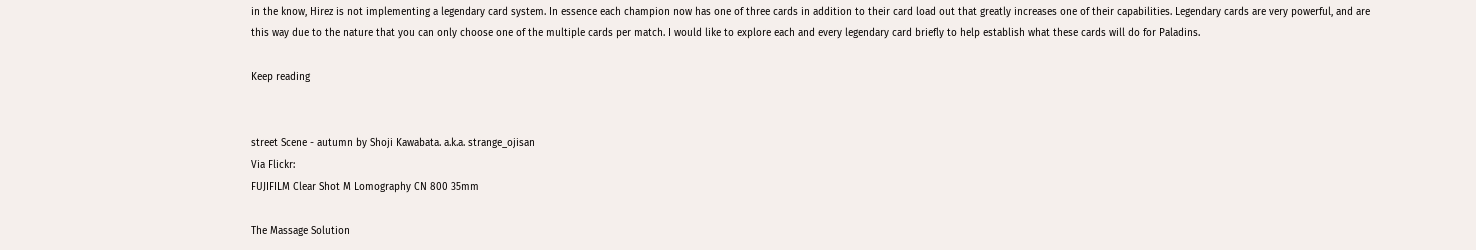in the know, Hirez is not implementing a legendary card system. In essence each champion now has one of three cards in addition to their card load out that greatly increases one of their capabilities. Legendary cards are very powerful, and are this way due to the nature that you can only choose one of the multiple cards per match. I would like to explore each and every legendary card briefly to help establish what these cards will do for Paladins.

Keep reading


street Scene - autumn by Shoji Kawabata. a.k.a. strange_ojisan
Via Flickr:
FUJIFILM Clear Shot M Lomography CN 800 35mm

The Massage Solution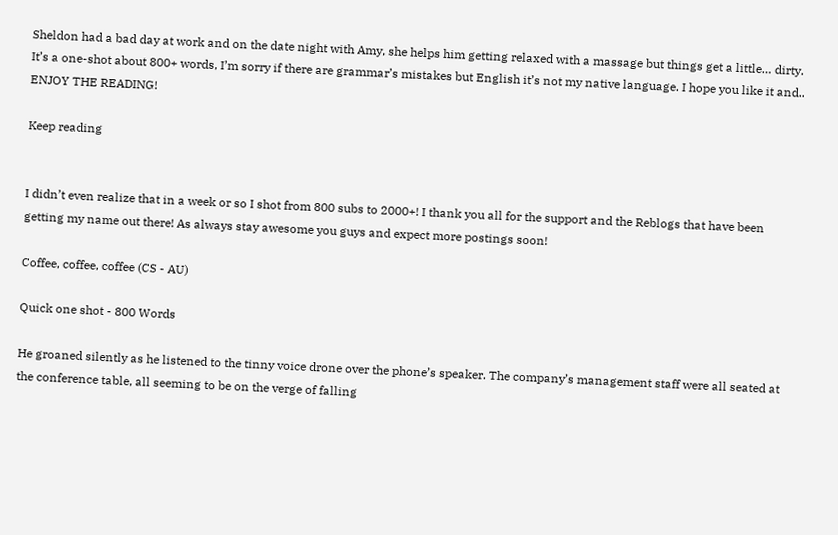Sheldon had a bad day at work and on the date night with Amy, she helps him getting relaxed with a massage but things get a little… dirty. It’s a one-shot about 800+ words, I’m sorry if there are grammar’s mistakes but English it’s not my native language. I hope you like it and.. ENJOY THE READING!

Keep reading


I didn’t even realize that in a week or so I shot from 800 subs to 2000+! I thank you all for the support and the Reblogs that have been getting my name out there! As always stay awesome you guys and expect more postings soon!

Coffee, coffee, coffee (CS - AU)

Quick one shot - 800 Words

He groaned silently as he listened to the tinny voice drone over the phone’s speaker. The company’s management staff were all seated at the conference table, all seeming to be on the verge of falling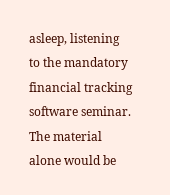asleep, listening to the mandatory financial tracking software seminar. The material alone would be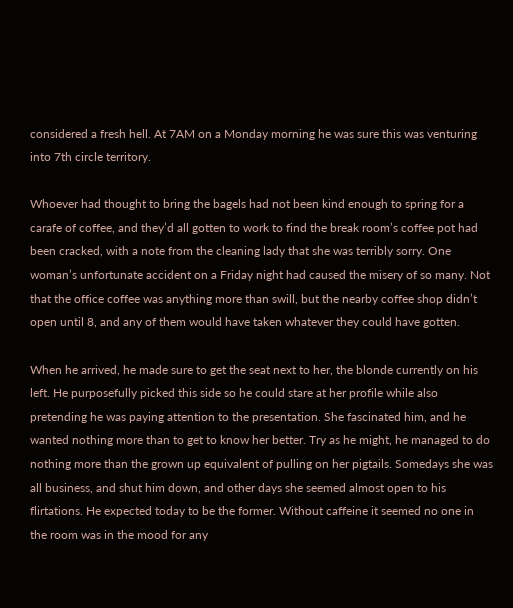considered a fresh hell. At 7AM on a Monday morning he was sure this was venturing into 7th circle territory.

Whoever had thought to bring the bagels had not been kind enough to spring for a carafe of coffee, and they’d all gotten to work to find the break room’s coffee pot had been cracked, with a note from the cleaning lady that she was terribly sorry. One woman’s unfortunate accident on a Friday night had caused the misery of so many. Not that the office coffee was anything more than swill, but the nearby coffee shop didn’t open until 8, and any of them would have taken whatever they could have gotten.

When he arrived, he made sure to get the seat next to her, the blonde currently on his left. He purposefully picked this side so he could stare at her profile while also pretending he was paying attention to the presentation. She fascinated him, and he wanted nothing more than to get to know her better. Try as he might, he managed to do nothing more than the grown up equivalent of pulling on her pigtails. Somedays she was all business, and shut him down, and other days she seemed almost open to his flirtations. He expected today to be the former. Without caffeine it seemed no one in the room was in the mood for any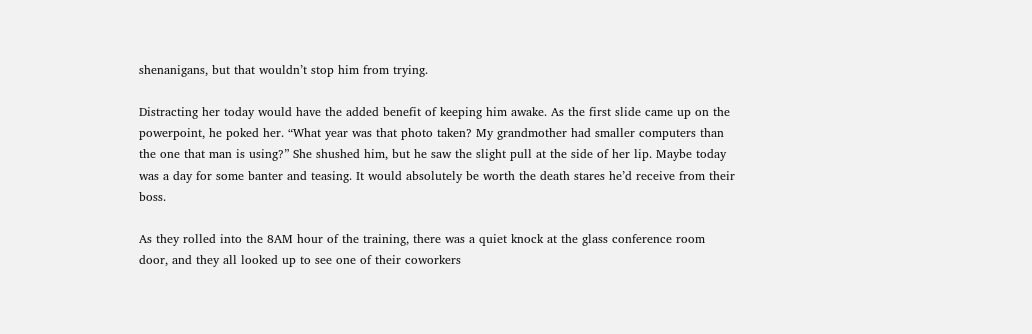shenanigans, but that wouldn’t stop him from trying.

Distracting her today would have the added benefit of keeping him awake. As the first slide came up on the powerpoint, he poked her. “What year was that photo taken? My grandmother had smaller computers than the one that man is using?” She shushed him, but he saw the slight pull at the side of her lip. Maybe today was a day for some banter and teasing. It would absolutely be worth the death stares he’d receive from their boss.

As they rolled into the 8AM hour of the training, there was a quiet knock at the glass conference room door, and they all looked up to see one of their coworkers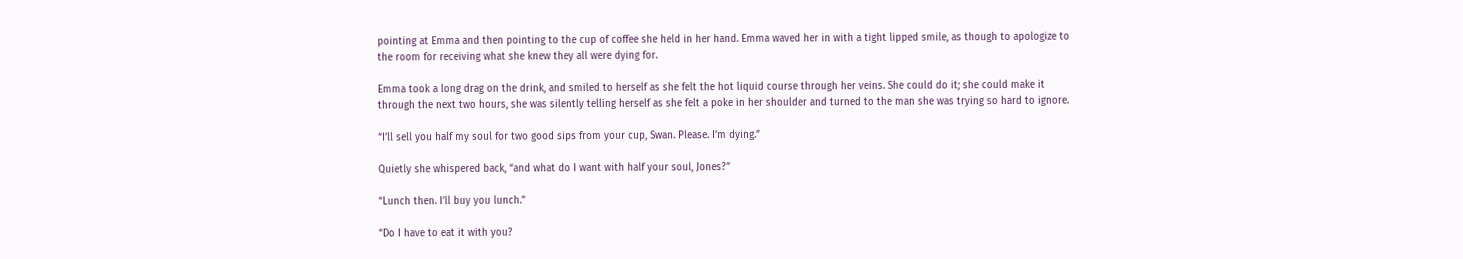pointing at Emma and then pointing to the cup of coffee she held in her hand. Emma waved her in with a tight lipped smile, as though to apologize to the room for receiving what she knew they all were dying for.

Emma took a long drag on the drink, and smiled to herself as she felt the hot liquid course through her veins. She could do it; she could make it through the next two hours, she was silently telling herself as she felt a poke in her shoulder and turned to the man she was trying so hard to ignore.

“I’ll sell you half my soul for two good sips from your cup, Swan. Please. I’m dying.”

Quietly she whispered back, “and what do I want with half your soul, Jones?”

“Lunch then. I’ll buy you lunch.”

“Do I have to eat it with you?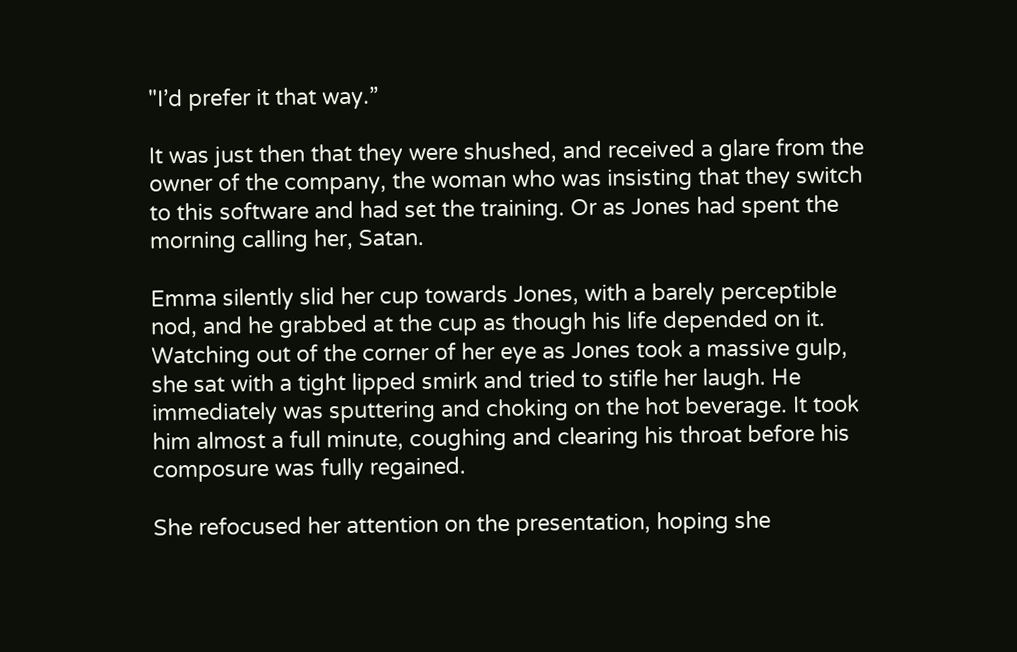"I’d prefer it that way.”

It was just then that they were shushed, and received a glare from the owner of the company, the woman who was insisting that they switch to this software and had set the training. Or as Jones had spent the morning calling her, Satan.

Emma silently slid her cup towards Jones, with a barely perceptible nod, and he grabbed at the cup as though his life depended on it. Watching out of the corner of her eye as Jones took a massive gulp, she sat with a tight lipped smirk and tried to stifle her laugh. He immediately was sputtering and choking on the hot beverage. It took him almost a full minute, coughing and clearing his throat before his composure was fully regained.

She refocused her attention on the presentation, hoping she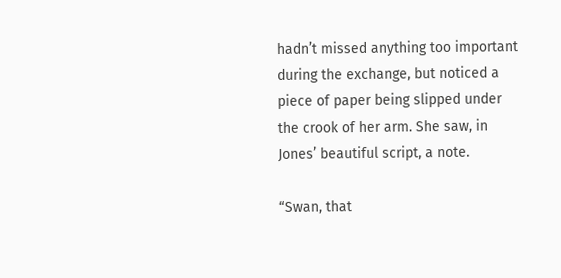hadn’t missed anything too important during the exchange, but noticed a piece of paper being slipped under the crook of her arm. She saw, in Jones’ beautiful script, a note.

“Swan, that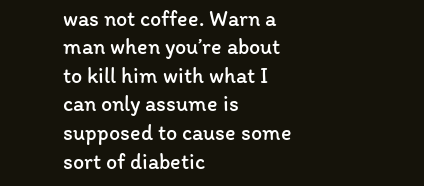was not coffee. Warn a man when you’re about to kill him with what I can only assume is supposed to cause some sort of diabetic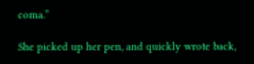coma.”

She picked up her pen, and quickly wrote back,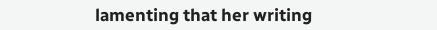lamenting that her writing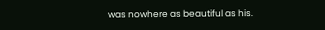was nowhere as beautiful as his.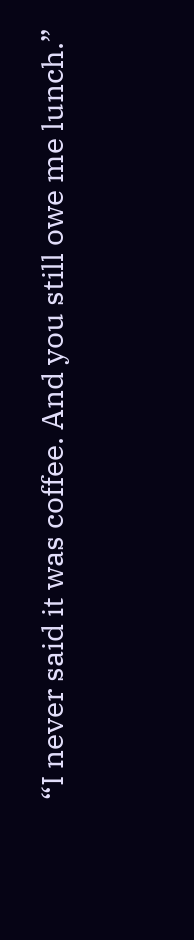“I never said it was coffee. And you still owe me lunch.”